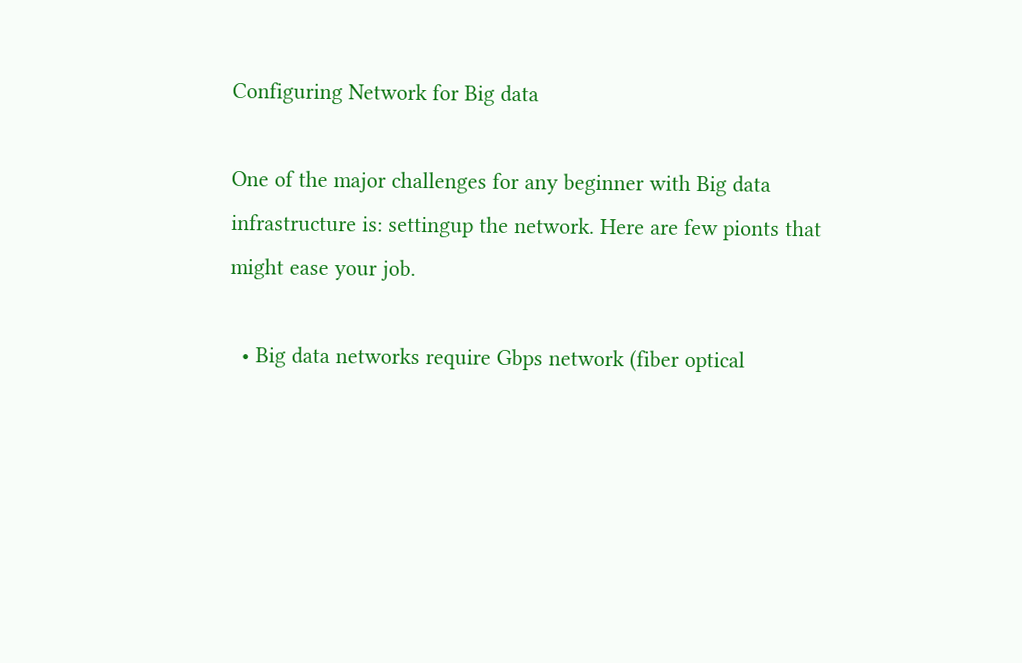Configuring Network for Big data

One of the major challenges for any beginner with Big data infrastructure is: settingup the network. Here are few pionts that might ease your job.

  • Big data networks require Gbps network (fiber optical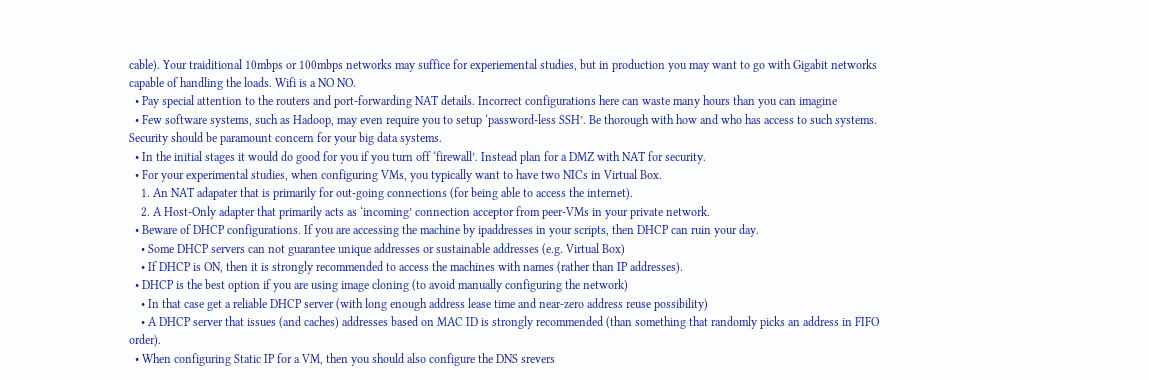cable). Your traiditional 10mbps or 100mbps networks may suffice for experiemental studies, but in production you may want to go with Gigabit networks capable of handling the loads. Wifi is a NO NO.
  • Pay special attention to the routers and port-forwarding NAT details. Incorrect configurations here can waste many hours than you can imagine
  • Few software systems, such as Hadoop, may even require you to setup ‘password-less SSH’. Be thorough with how and who has access to such systems. Security should be paramount concern for your big data systems.
  • In the initial stages it would do good for you if you turn off ‘firewall’. Instead plan for a DMZ with NAT for security.
  • For your experimental studies, when configuring VMs, you typically want to have two NICs in Virtual Box.
    1. An NAT adapater that is primarily for out-going connections (for being able to access the internet).
    2. A Host-Only adapter that primarily acts as ‘incoming’ connection acceptor from peer-VMs in your private network.
  • Beware of DHCP configurations. If you are accessing the machine by ipaddresses in your scripts, then DHCP can ruin your day.
    • Some DHCP servers can not guarantee unique addresses or sustainable addresses (e.g. Virtual Box)
    • If DHCP is ON, then it is strongly recommended to access the machines with names (rather than IP addresses).
  • DHCP is the best option if you are using image cloning (to avoid manually configuring the network)
    • In that case get a reliable DHCP server (with long enough address lease time and near-zero address reuse possibility)
    • A DHCP server that issues (and caches) addresses based on MAC ID is strongly recommended (than something that randomly picks an address in FIFO order).
  • When configuring Static IP for a VM, then you should also configure the DNS srevers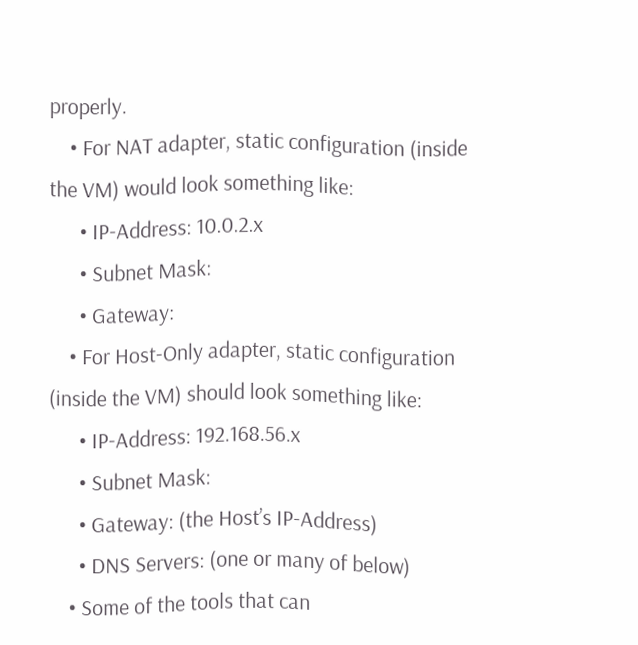properly.
    • For NAT adapter, static configuration (inside the VM) would look something like:
      • IP-Address: 10.0.2.x
      • Subnet Mask:
      • Gateway:
    • For Host-Only adapter, static configuration (inside the VM) should look something like:
      • IP-Address: 192.168.56.x
      • Subnet Mask:
      • Gateway: (the Host’s IP-Address)
      • DNS Servers: (one or many of below)
    • Some of the tools that can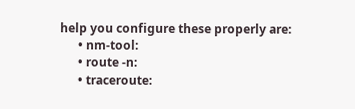help you configure these properly are:
      • nm-tool:
      • route -n:
      • traceroute: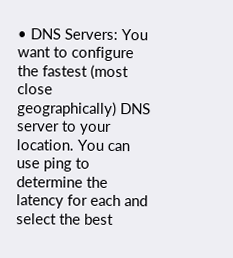• DNS Servers: You want to configure the fastest (most close geographically) DNS server to your location. You can use ping to determine the latency for each and select the best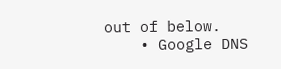out of below.
    • Google DNS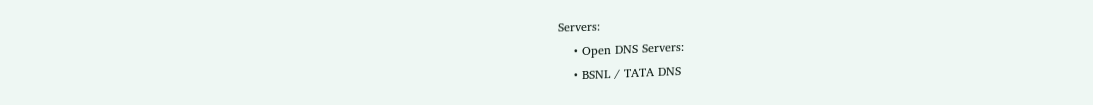Servers:
    • Open DNS Servers:
    • BSNL / TATA DNS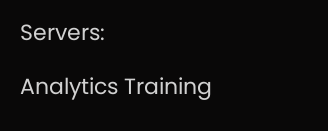Servers:

Analytics Training